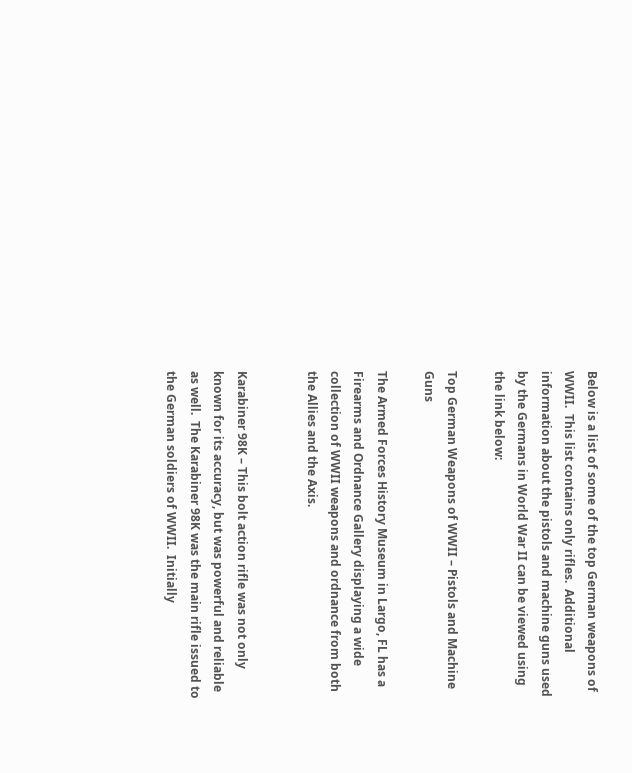Below is a list of some of the top German weapons of WWII.  This list contains only rifles.  Additional information about the pistols and machine guns used by the Germans in World War II can be viewed using the link below:

Top German Weapons of WWII – Pistols and Machine Guns

The Armed Forces History Museum in Largo, FL has a Firearms and Ordnance Gallery displaying a wide collection of WWII weapons and ordnance from both the Allies and the Axis.


Karabiner 98K – This bolt action rifle was not only known for its accuracy, but was powerful and reliable as well.  The Karabiner 98K was the main rifle issued to the German soldiers of WWII.  Initially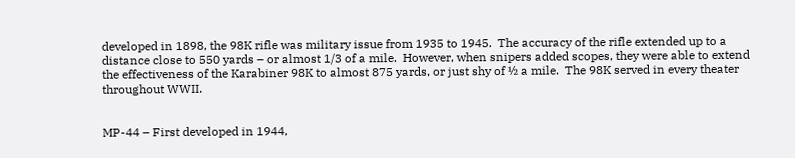developed in 1898, the 98K rifle was military issue from 1935 to 1945.  The accuracy of the rifle extended up to a distance close to 550 yards – or almost 1/3 of a mile.  However, when snipers added scopes, they were able to extend the effectiveness of the Karabiner 98K to almost 875 yards, or just shy of ½ a mile.  The 98K served in every theater throughout WWII.


MP-44 – First developed in 1944,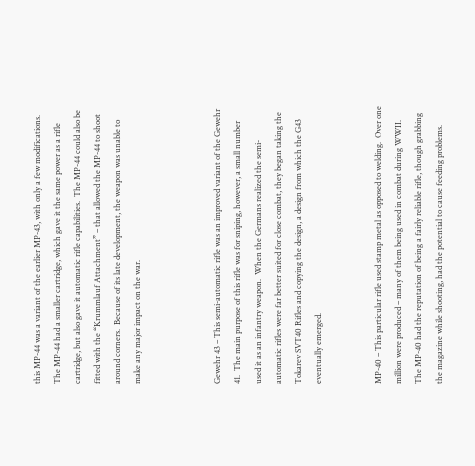this MP-44 was a variant of the earlier MP-43, with only a few modifications.  The MP-44 had a smaller cartridge, which gave it the same power as a rifle cartridge, but also gave it automatic rifle capabilities.  The MP-44 could also be fitted with the “Krummlauf Attachment” – that allowed the MP-44 to shoot around corners.  Because of its late development, the weapon was unable to make any major impact on the war.



Gewehr 43 – This semi-automatic rifle was an improved variant of the Gewehr 41.  The main purpose of this rifle was for sniping, however, a small number used it as an infantry weapon.  When the Germans realized the semi-automatic rifles were far better suited for close combat, they began taking the Tokarev SVT40 Rifles and copying the design, a design from which the G43 eventually emerged.


MP-40 – This particular rifle used stamp metal as opposed to welding.  Over one million were produced – many of them being used in combat during WWII.  The MP-40 had the reputation of being a fairly reliable rifle, though grabbing the magazine while shooting, had the potential to cause feeding problems.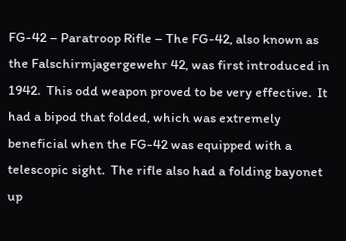FG-42 – Paratroop Rifle – The FG-42, also known as the Falschirmjagergewehr 42, was first introduced in 1942.  This odd weapon proved to be very effective.  It had a bipod that folded, which was extremely beneficial when the FG-42 was equipped with a telescopic sight.  The rifle also had a folding bayonet up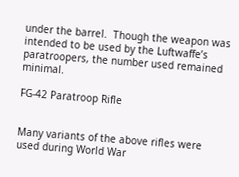under the barrel.  Though the weapon was intended to be used by the Luftwaffe’s paratroopers, the number used remained minimal.

FG-42 Paratroop Rifle


Many variants of the above rifles were used during World War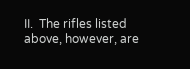II.  The rifles listed above, however, are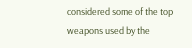considered some of the top weapons used by the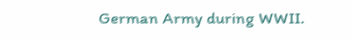German Army during WWII.